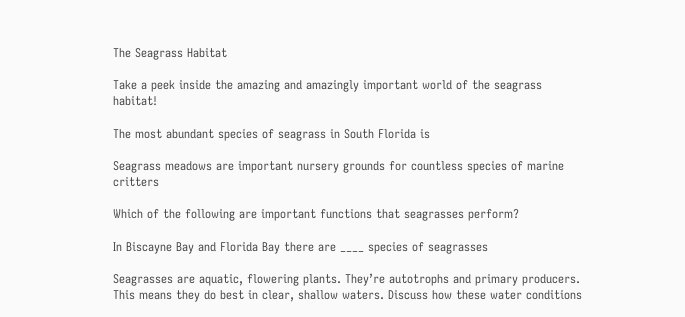The Seagrass Habitat

Take a peek inside the amazing and amazingly important world of the seagrass habitat!

The most abundant species of seagrass in South Florida is

Seagrass meadows are important nursery grounds for countless species of marine critters

Which of the following are important functions that seagrasses perform?

In Biscayne Bay and Florida Bay there are ____ species of seagrasses

Seagrasses are aquatic, flowering plants. They’re autotrophs and primary producers. This means they do best in clear, shallow waters. Discuss how these water conditions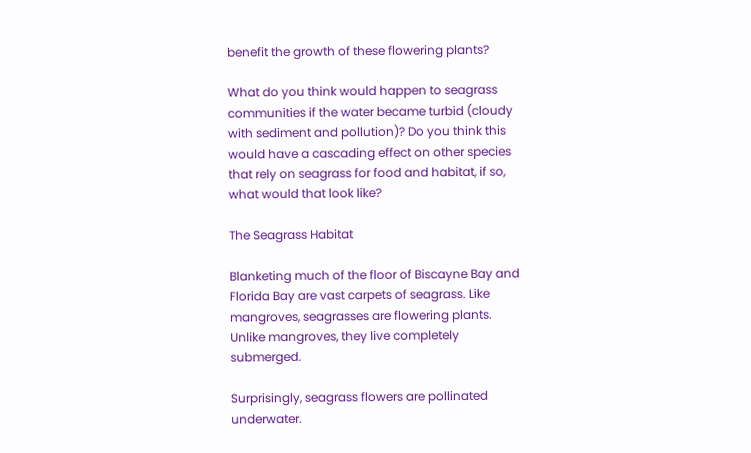benefit the growth of these flowering plants?

What do you think would happen to seagrass communities if the water became turbid (cloudy with sediment and pollution)? Do you think this would have a cascading effect on other species that rely on seagrass for food and habitat, if so, what would that look like?

The Seagrass Habitat

Blanketing much of the floor of Biscayne Bay and Florida Bay are vast carpets of seagrass. Like mangroves, seagrasses are flowering plants.  Unlike mangroves, they live completely submerged.

Surprisingly, seagrass flowers are pollinated underwater.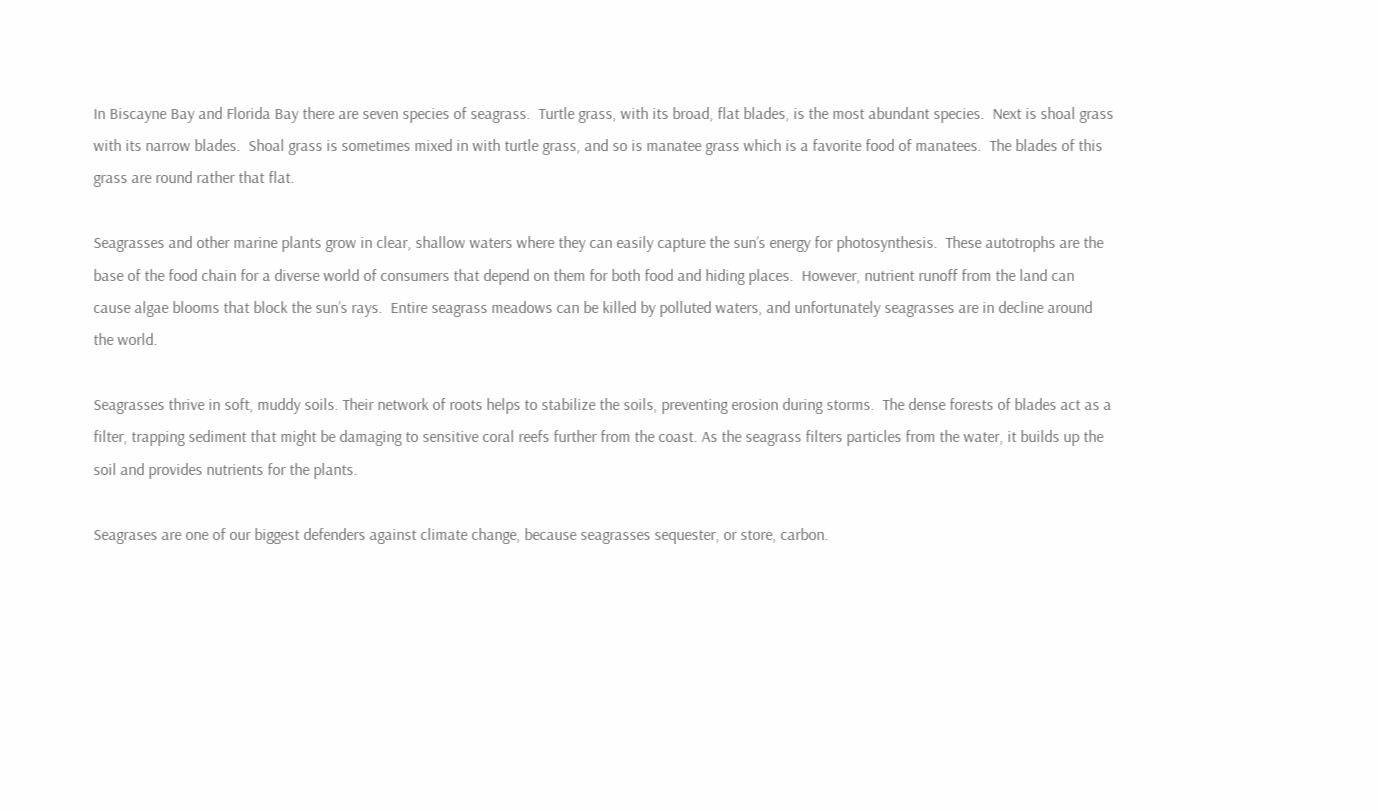In Biscayne Bay and Florida Bay there are seven species of seagrass.  Turtle grass, with its broad, flat blades, is the most abundant species.  Next is shoal grass with its narrow blades.  Shoal grass is sometimes mixed in with turtle grass, and so is manatee grass which is a favorite food of manatees.  The blades of this grass are round rather that flat.

Seagrasses and other marine plants grow in clear, shallow waters where they can easily capture the sun’s energy for photosynthesis.  These autotrophs are the base of the food chain for a diverse world of consumers that depend on them for both food and hiding places.  However, nutrient runoff from the land can cause algae blooms that block the sun’s rays.  Entire seagrass meadows can be killed by polluted waters, and unfortunately seagrasses are in decline around the world.

Seagrasses thrive in soft, muddy soils. Their network of roots helps to stabilize the soils, preventing erosion during storms.  The dense forests of blades act as a filter, trapping sediment that might be damaging to sensitive coral reefs further from the coast. As the seagrass filters particles from the water, it builds up the soil and provides nutrients for the plants.

Seagrases are one of our biggest defenders against climate change, because seagrasses sequester, or store, carbon.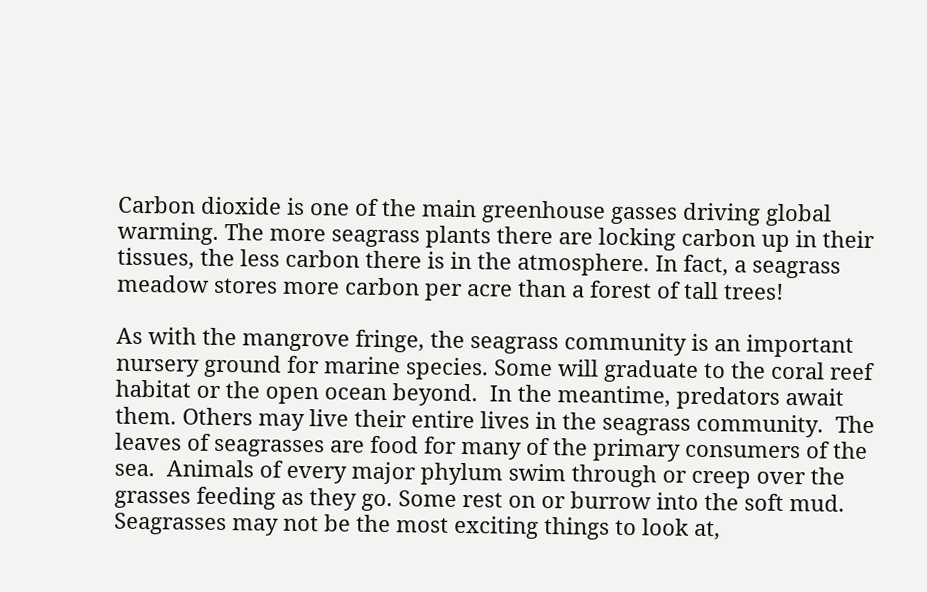Carbon dioxide is one of the main greenhouse gasses driving global warming. The more seagrass plants there are locking carbon up in their tissues, the less carbon there is in the atmosphere. In fact, a seagrass meadow stores more carbon per acre than a forest of tall trees!

As with the mangrove fringe, the seagrass community is an important nursery ground for marine species. Some will graduate to the coral reef habitat or the open ocean beyond.  In the meantime, predators await them. Others may live their entire lives in the seagrass community.  The leaves of seagrasses are food for many of the primary consumers of the sea.  Animals of every major phylum swim through or creep over the grasses feeding as they go. Some rest on or burrow into the soft mud.  Seagrasses may not be the most exciting things to look at,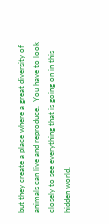but they create a place where a great diversity of animals can live and reproduce.  You have to look closely to see everything that is going on in this hidden world.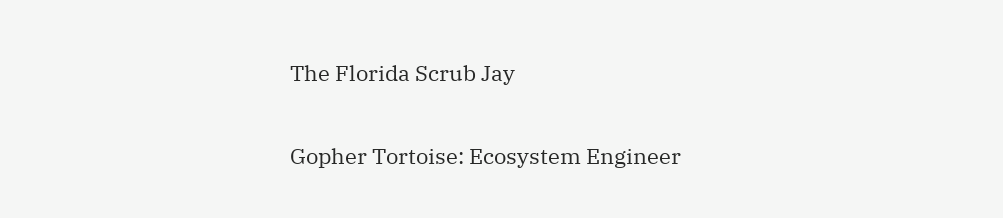The Florida Scrub Jay

Gopher Tortoise: Ecosystem Engineer